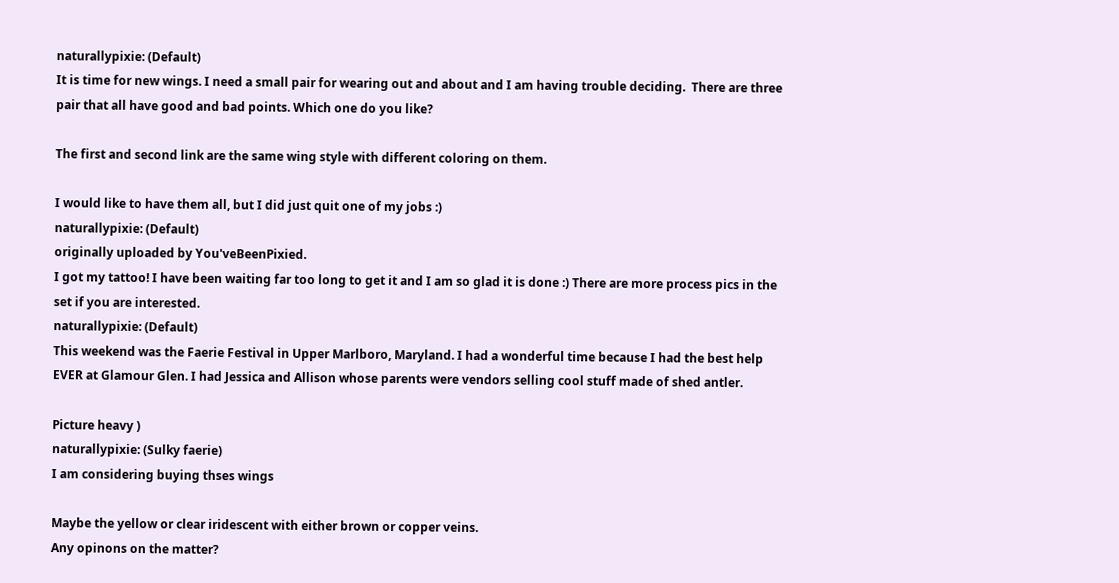naturallypixie: (Default)
It is time for new wings. I need a small pair for wearing out and about and I am having trouble deciding.  There are three pair that all have good and bad points. Which one do you like?

The first and second link are the same wing style with different coloring on them.

I would like to have them all, but I did just quit one of my jobs :)
naturallypixie: (Default)
originally uploaded by You'veBeenPixied.
I got my tattoo! I have been waiting far too long to get it and I am so glad it is done :) There are more process pics in the set if you are interested.
naturallypixie: (Default)
This weekend was the Faerie Festival in Upper Marlboro, Maryland. I had a wonderful time because I had the best help EVER at Glamour Glen. I had Jessica and Allison whose parents were vendors selling cool stuff made of shed antler.

Picture heavy )
naturallypixie: (Sulky faerie)
I am considering buying thses wings

Maybe the yellow or clear iridescent with either brown or copper veins.
Any opinons on the matter?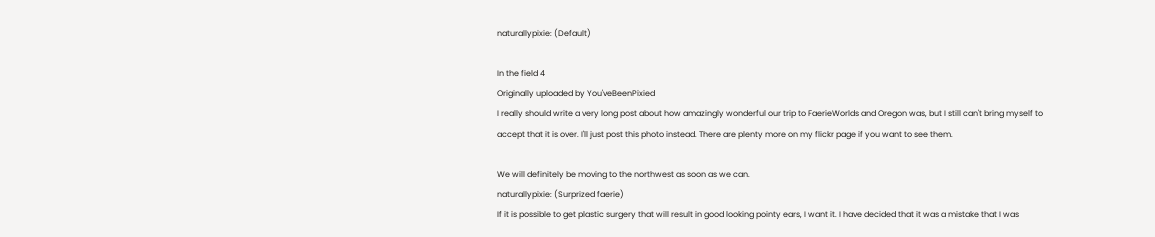naturallypixie: (Default)

In the field 4
Originally uploaded by You'veBeenPixied
I really should write a very long post about how amazingly wonderful our trip to FaerieWorlds and Oregon was, but I still can't bring myself to accept that it is over. I'll just post this photo instead. There are plenty more on my flickr page if you want to see them.

We will definitely be moving to the northwest as soon as we can.
naturallypixie: (Surprized faerie)
If it is possible to get plastic surgery that will result in good looking pointy ears, I want it. I have decided that it was a mistake that I was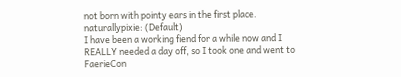not born with pointy ears in the first place.
naturallypixie: (Default)
I have been a working fiend for a while now and I REALLY needed a day off, so I took one and went to FaerieCon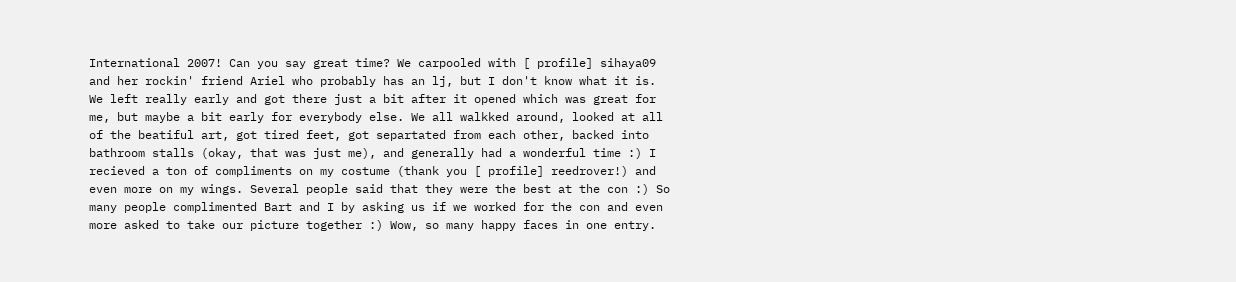International 2007! Can you say great time? We carpooled with [ profile] sihaya09 and her rockin' friend Ariel who probably has an lj, but I don't know what it is. We left really early and got there just a bit after it opened which was great for me, but maybe a bit early for everybody else. We all walkked around, looked at all of the beatiful art, got tired feet, got separtated from each other, backed into bathroom stalls (okay, that was just me), and generally had a wonderful time :) I recieved a ton of compliments on my costume (thank you [ profile] reedrover!) and even more on my wings. Several people said that they were the best at the con :) So many people complimented Bart and I by asking us if we worked for the con and even more asked to take our picture together :) Wow, so many happy faces in one entry.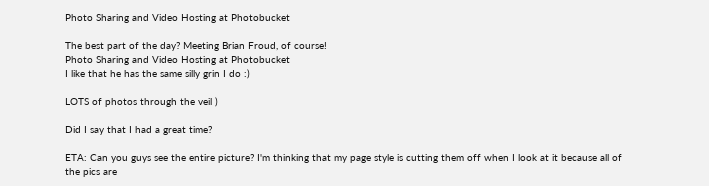Photo Sharing and Video Hosting at Photobucket

The best part of the day? Meeting Brian Froud, of course!
Photo Sharing and Video Hosting at Photobucket
I like that he has the same silly grin I do :)

LOTS of photos through the veil )

Did I say that I had a great time?

ETA: Can you guys see the entire picture? I'm thinking that my page style is cutting them off when I look at it because all of the pics are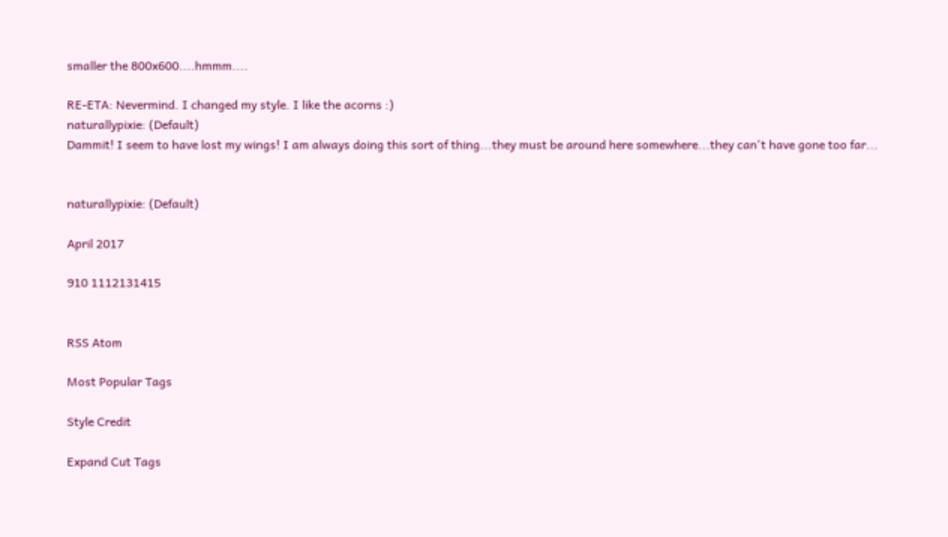smaller the 800x600....hmmm....

RE-ETA: Nevermind. I changed my style. I like the acorns :)
naturallypixie: (Default)
Dammit! I seem to have lost my wings! I am always doing this sort of thing...they must be around here somewhere...they can't have gone too far...


naturallypixie: (Default)

April 2017

910 1112131415


RSS Atom

Most Popular Tags

Style Credit

Expand Cut Tags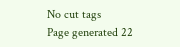No cut tags
Page generated 22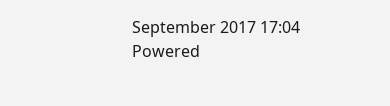September 2017 17:04
Powered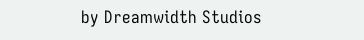by Dreamwidth Studios